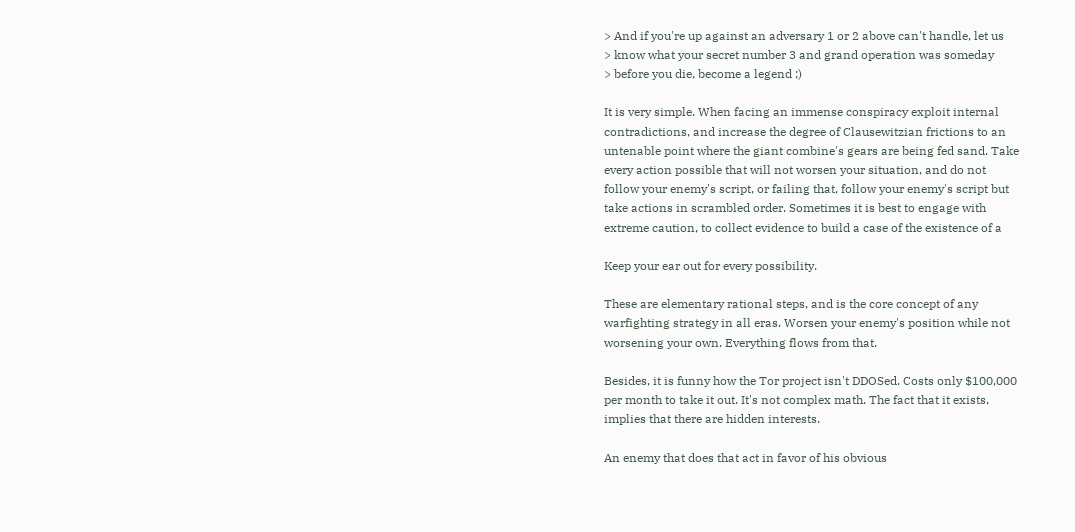> And if you're up against an adversary 1 or 2 above can't handle, let us
> know what your secret number 3 and grand operation was someday
> before you die, become a legend ;)

It is very simple. When facing an immense conspiracy exploit internal
contradictions, and increase the degree of Clausewitzian frictions to an
untenable point where the giant combine's gears are being fed sand. Take
every action possible that will not worsen your situation, and do not
follow your enemy's script, or failing that, follow your enemy's script but
take actions in scrambled order. Sometimes it is best to engage with
extreme caution, to collect evidence to build a case of the existence of a

Keep your ear out for every possibility.

These are elementary rational steps, and is the core concept of any
warfighting strategy in all eras. Worsen your enemy's position while not
worsening your own. Everything flows from that.

Besides, it is funny how the Tor project isn't DDOSed. Costs only $100,000
per month to take it out. It's not complex math. The fact that it exists,
implies that there are hidden interests.

An enemy that does that act in favor of his obvious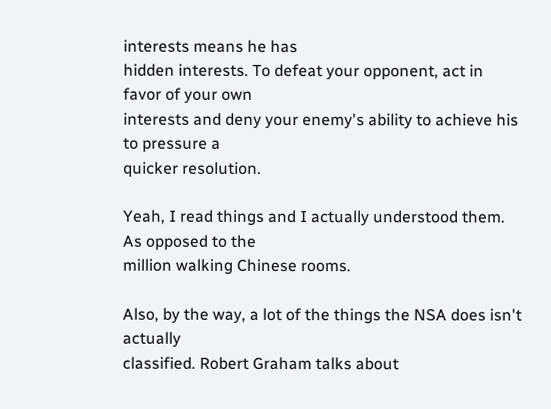interests means he has
hidden interests. To defeat your opponent, act in favor of your own
interests and deny your enemy's ability to achieve his to pressure a
quicker resolution.

Yeah, I read things and I actually understood them. As opposed to the
million walking Chinese rooms.

Also, by the way, a lot of the things the NSA does isn't actually
classified. Robert Graham talks about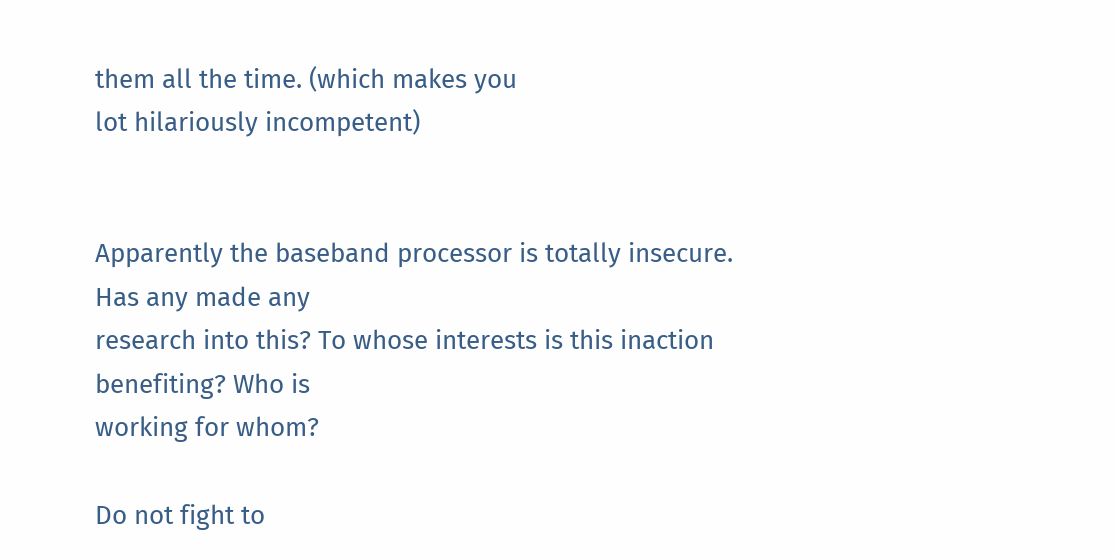them all the time. (which makes you
lot hilariously incompetent)


Apparently the baseband processor is totally insecure. Has any made any
research into this? To whose interests is this inaction benefiting? Who is
working for whom?

Do not fight to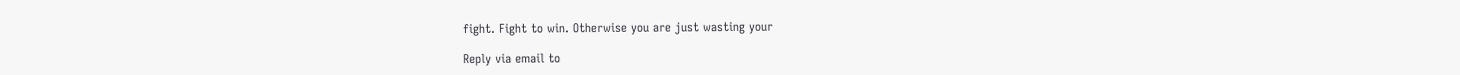fight. Fight to win. Otherwise you are just wasting your

Reply via email to